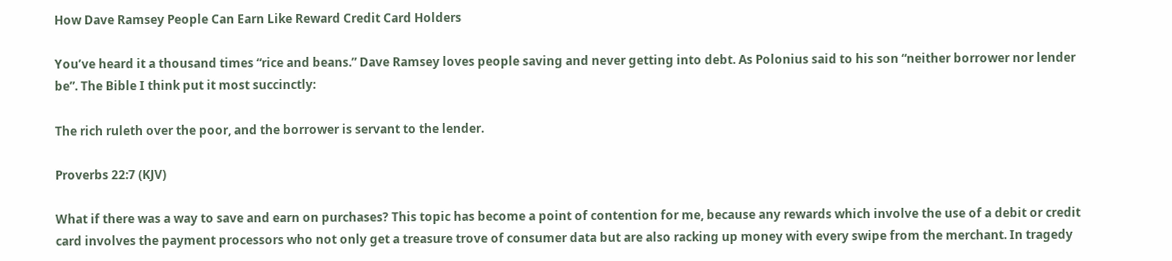How Dave Ramsey People Can Earn Like Reward Credit Card Holders

You’ve heard it a thousand times “rice and beans.” Dave Ramsey loves people saving and never getting into debt. As Polonius said to his son “neither borrower nor lender be”. The Bible I think put it most succinctly:

The rich ruleth over the poor, and the borrower is servant to the lender.

Proverbs 22:7 (KJV)

What if there was a way to save and earn on purchases? This topic has become a point of contention for me, because any rewards which involve the use of a debit or credit card involves the payment processors who not only get a treasure trove of consumer data but are also racking up money with every swipe from the merchant. In tragedy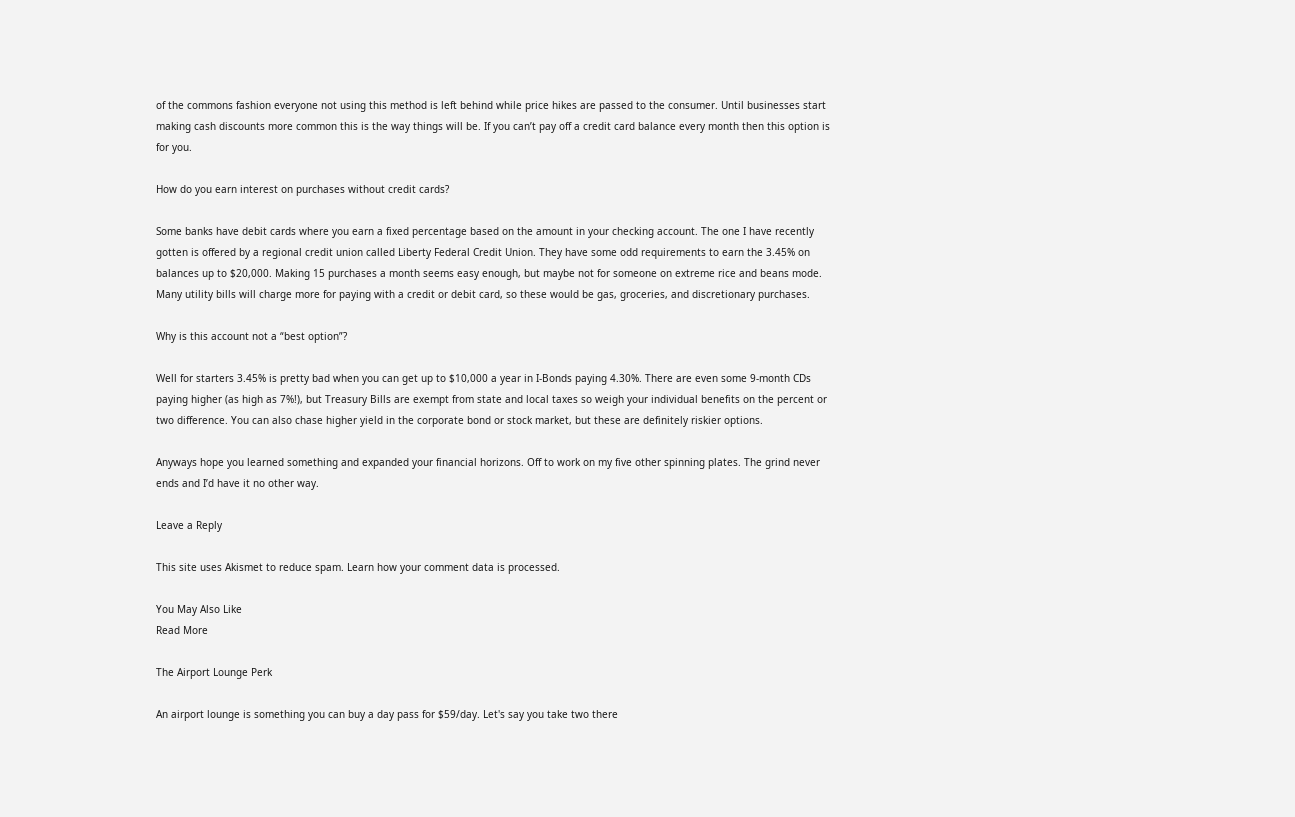of the commons fashion everyone not using this method is left behind while price hikes are passed to the consumer. Until businesses start making cash discounts more common this is the way things will be. If you can’t pay off a credit card balance every month then this option is for you.

How do you earn interest on purchases without credit cards?

Some banks have debit cards where you earn a fixed percentage based on the amount in your checking account. The one I have recently gotten is offered by a regional credit union called Liberty Federal Credit Union. They have some odd requirements to earn the 3.45% on balances up to $20,000. Making 15 purchases a month seems easy enough, but maybe not for someone on extreme rice and beans mode. Many utility bills will charge more for paying with a credit or debit card, so these would be gas, groceries, and discretionary purchases.

Why is this account not a “best option”?

Well for starters 3.45% is pretty bad when you can get up to $10,000 a year in I-Bonds paying 4.30%. There are even some 9-month CDs paying higher (as high as 7%!), but Treasury Bills are exempt from state and local taxes so weigh your individual benefits on the percent or two difference. You can also chase higher yield in the corporate bond or stock market, but these are definitely riskier options.

Anyways hope you learned something and expanded your financial horizons. Off to work on my five other spinning plates. The grind never ends and I’d have it no other way.

Leave a Reply

This site uses Akismet to reduce spam. Learn how your comment data is processed.

You May Also Like
Read More

The Airport Lounge Perk

An airport lounge is something you can buy a day pass for $59/day. Let's say you take two there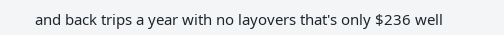and back trips a year with no layovers that's only $236 well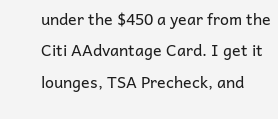under the $450 a year from the Citi AAdvantage Card. I get it lounges, TSA Precheck, and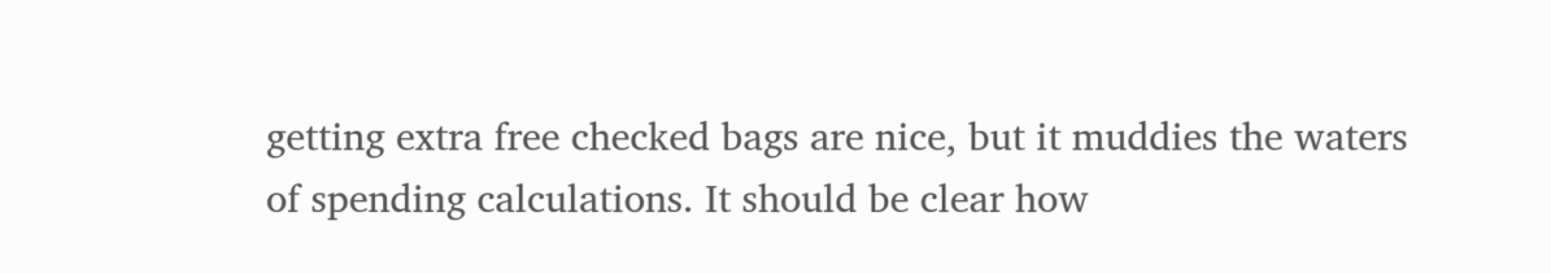getting extra free checked bags are nice, but it muddies the waters of spending calculations. It should be clear how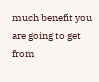much benefit you are going to get from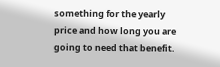something for the yearly price and how long you are going to need that benefit.